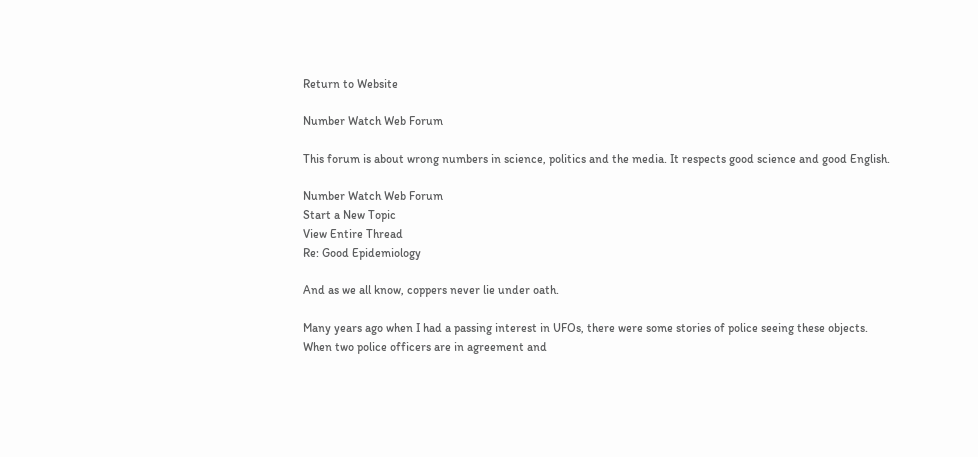Return to Website

Number Watch Web Forum

This forum is about wrong numbers in science, politics and the media. It respects good science and good English.

Number Watch Web Forum
Start a New Topic
View Entire Thread
Re: Good Epidemiology

And as we all know, coppers never lie under oath.

Many years ago when I had a passing interest in UFOs, there were some stories of police seeing these objects. When two police officers are in agreement and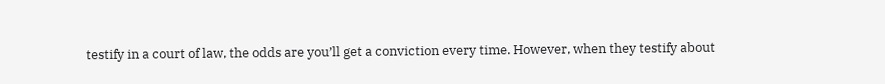testify in a court of law, the odds are you’ll get a conviction every time. However, when they testify about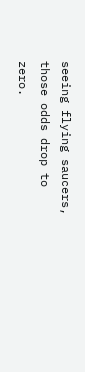seeing flying saucers, those odds drop to zero.